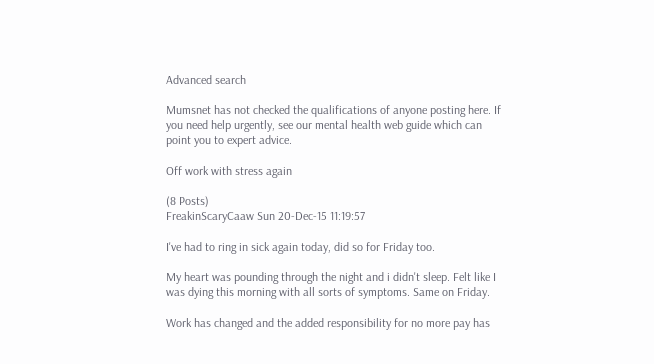Advanced search

Mumsnet has not checked the qualifications of anyone posting here. If you need help urgently, see our mental health web guide which can point you to expert advice.

Off work with stress again

(8 Posts)
FreakinScaryCaaw Sun 20-Dec-15 11:19:57

I've had to ring in sick again today, did so for Friday too.

My heart was pounding through the night and i didn't sleep. Felt like I was dying this morning with all sorts of symptoms. Same on Friday.

Work has changed and the added responsibility for no more pay has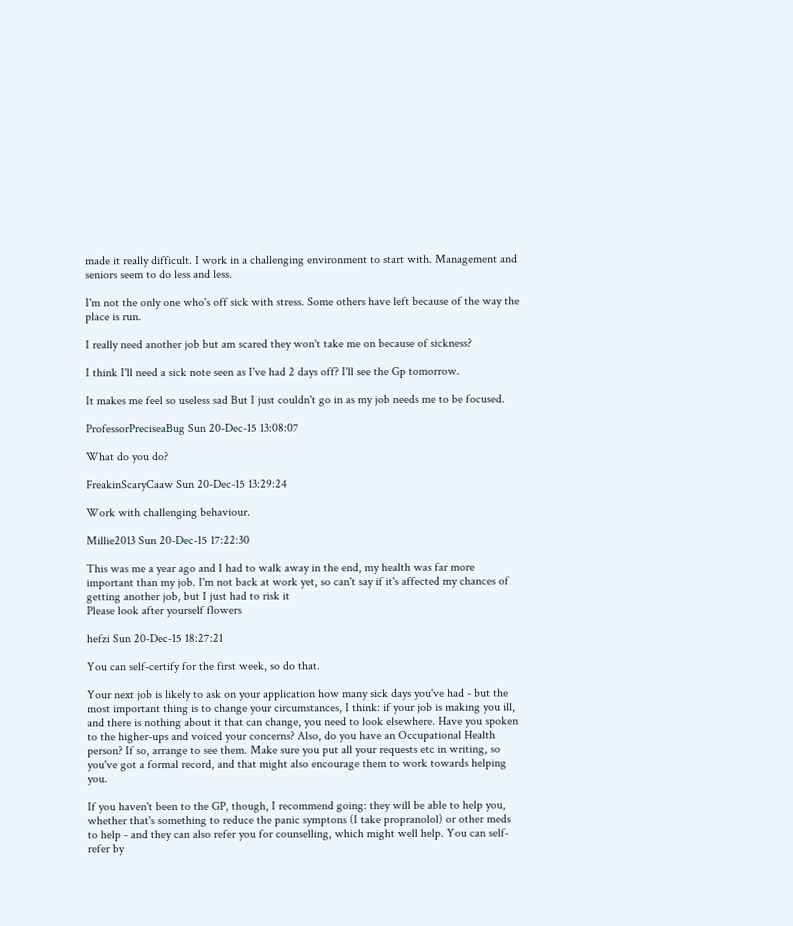made it really difficult. I work in a challenging environment to start with. Management and seniors seem to do less and less.

I'm not the only one who's off sick with stress. Some others have left because of the way the place is run.

I really need another job but am scared they won't take me on because of sickness?

I think I'll need a sick note seen as I've had 2 days off? I'll see the Gp tomorrow.

It makes me feel so useless sad But I just couldn't go in as my job needs me to be focused.

ProfessorPreciseaBug Sun 20-Dec-15 13:08:07

What do you do?

FreakinScaryCaaw Sun 20-Dec-15 13:29:24

Work with challenging behaviour.

Millie2013 Sun 20-Dec-15 17:22:30

This was me a year ago and I had to walk away in the end, my health was far more important than my job. I'm not back at work yet, so can't say if it's affected my chances of getting another job, but I just had to risk it
Please look after yourself flowers

hefzi Sun 20-Dec-15 18:27:21

You can self-certify for the first week, so do that.

Your next job is likely to ask on your application how many sick days you've had - but the most important thing is to change your circumstances, I think: if your job is making you ill, and there is nothing about it that can change, you need to look elsewhere. Have you spoken to the higher-ups and voiced your concerns? Also, do you have an Occupational Health person? If so, arrange to see them. Make sure you put all your requests etc in writing, so you've got a formal record, and that might also encourage them to work towards helping you.

If you haven't been to the GP, though, I recommend going: they will be able to help you, whether that's something to reduce the panic symptons (I take propranolol) or other meds to help - and they can also refer you for counselling, which might well help. You can self-refer by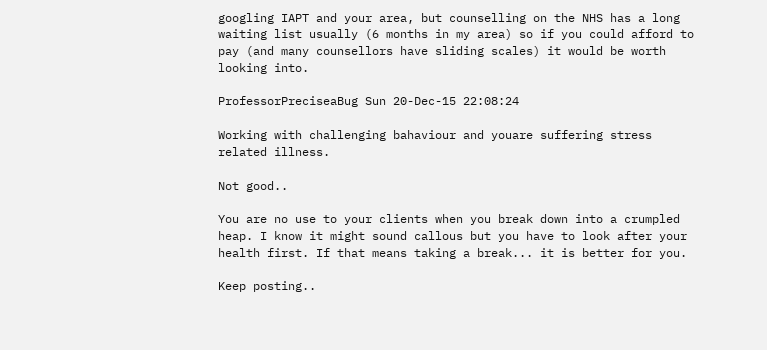googling IAPT and your area, but counselling on the NHS has a long waiting list usually (6 months in my area) so if you could afford to pay (and many counsellors have sliding scales) it would be worth looking into.

ProfessorPreciseaBug Sun 20-Dec-15 22:08:24

Working with challenging bahaviour and youare suffering stress related illness.

Not good..

You are no use to your clients when you break down into a crumpled heap. I know it might sound callous but you have to look after your health first. If that means taking a break... it is better for you.

Keep posting..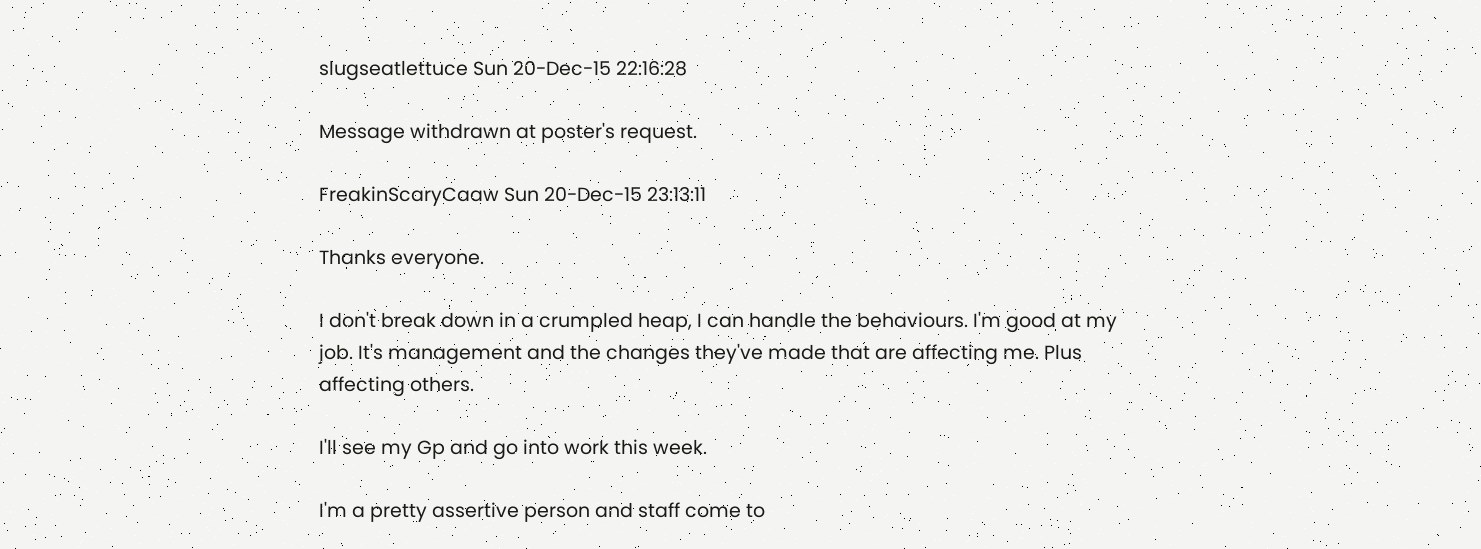slugseatlettuce Sun 20-Dec-15 22:16:28

Message withdrawn at poster's request.

FreakinScaryCaaw Sun 20-Dec-15 23:13:11

Thanks everyone.

I don't break down in a crumpled heap, I can handle the behaviours. I'm good at my job. It's management and the changes they've made that are affecting me. Plus affecting others.

I'll see my Gp and go into work this week.

I'm a pretty assertive person and staff come to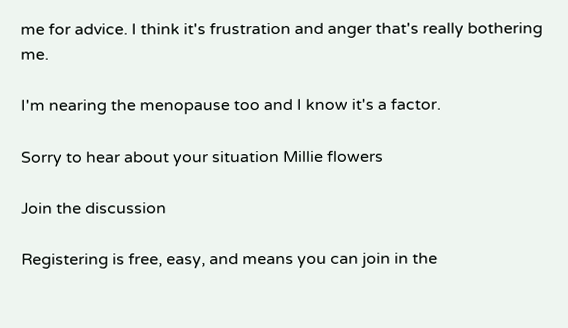me for advice. I think it's frustration and anger that's really bothering me.

I'm nearing the menopause too and I know it's a factor.

Sorry to hear about your situation Millie flowers

Join the discussion

Registering is free, easy, and means you can join in the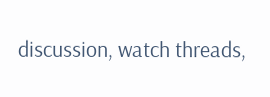discussion, watch threads,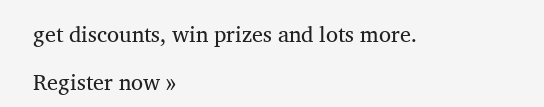get discounts, win prizes and lots more.

Register now »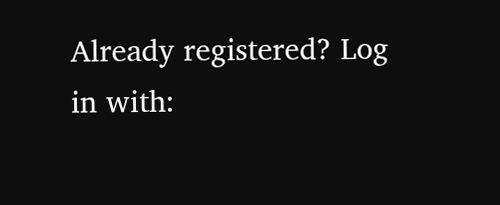Already registered? Log in with: